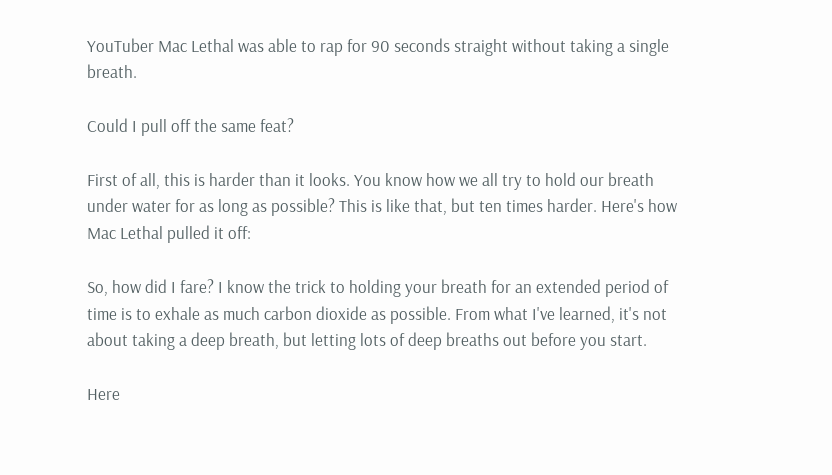YouTuber Mac Lethal was able to rap for 90 seconds straight without taking a single breath.

Could I pull off the same feat?

First of all, this is harder than it looks. You know how we all try to hold our breath under water for as long as possible? This is like that, but ten times harder. Here's how Mac Lethal pulled it off:

So, how did I fare? I know the trick to holding your breath for an extended period of time is to exhale as much carbon dioxide as possible. From what I've learned, it's not about taking a deep breath, but letting lots of deep breaths out before you start.

Here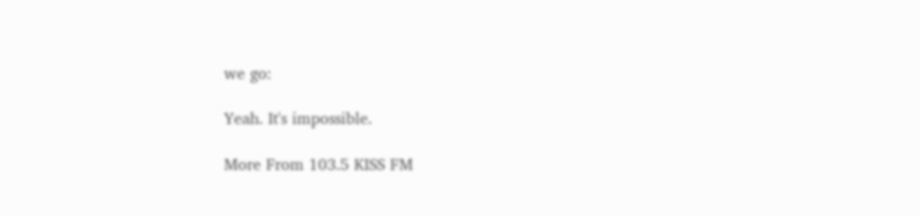we go:

Yeah. It's impossible.

More From 103.5 KISS FM